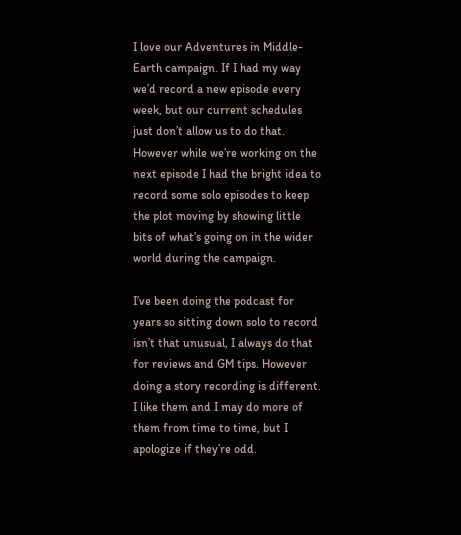I love our Adventures in Middle-Earth campaign. If I had my way we’d record a new episode every week, but our current schedules just don’t allow us to do that. However while we’re working on the next episode I had the bright idea to record some solo episodes to keep the plot moving by showing little bits of what’s going on in the wider world during the campaign.

I’ve been doing the podcast for years so sitting down solo to record isn’t that unusual, I always do that for reviews and GM tips. However doing a story recording is different. I like them and I may do more of them from time to time, but I apologize if they’re odd.